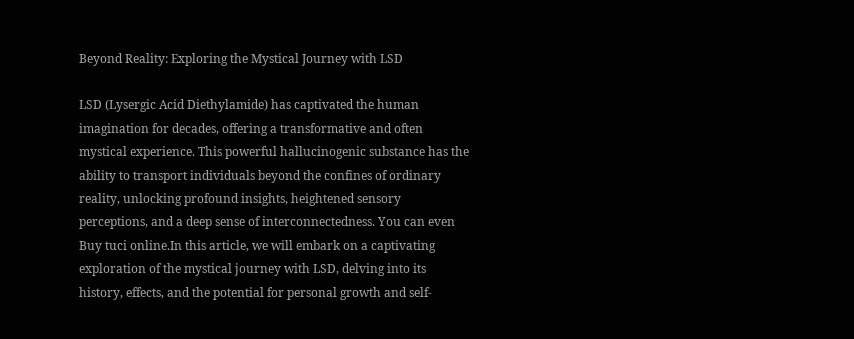Beyond Reality: Exploring the Mystical Journey with LSD

LSD (Lysergic Acid Diethylamide) has captivated the human imagination for decades, offering a transformative and often mystical experience. This powerful hallucinogenic substance has the ability to transport individuals beyond the confines of ordinary reality, unlocking profound insights, heightened sensory perceptions, and a deep sense of interconnectedness. You can even Buy tuci online.In this article, we will embark on a captivating exploration of the mystical journey with LSD, delving into its history, effects, and the potential for personal growth and self-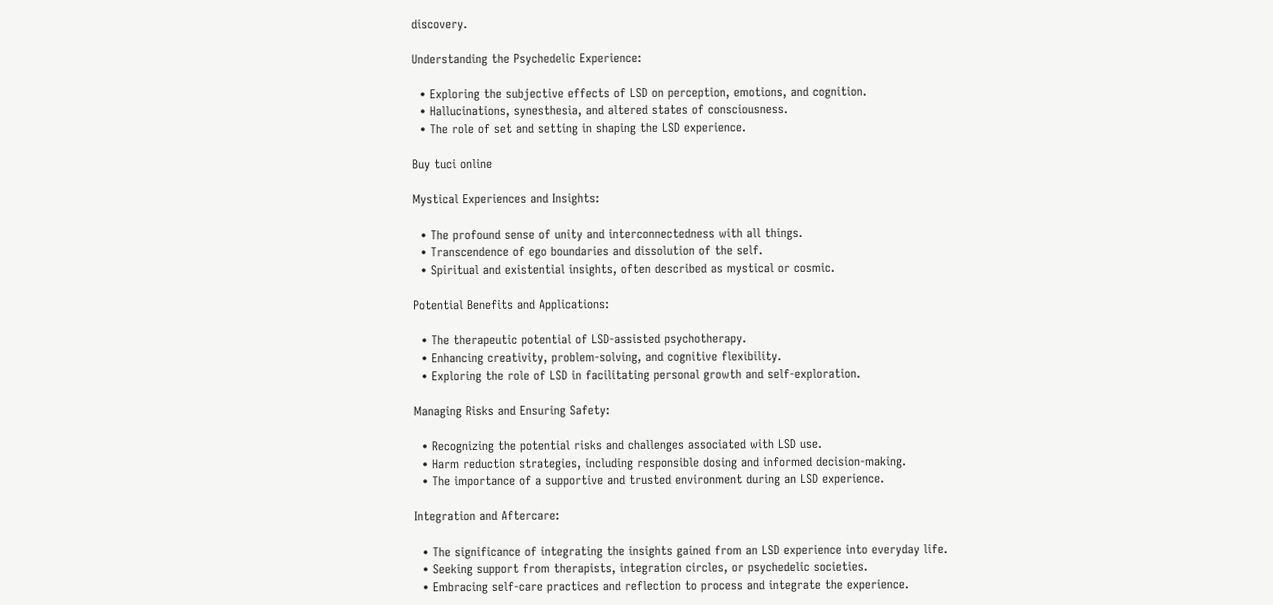discovery.

Understanding the Psychedelic Experience:

  • Exploring the subjective effects of LSD on perception, emotions, and cognition.
  • Hallucinations, synesthesia, and altered states of consciousness.
  • The role of set and setting in shaping the LSD experience.

Buy tuci online

Mystical Experiences and Insights:

  • The profound sense of unity and interconnectedness with all things.
  • Transcendence of ego boundaries and dissolution of the self.
  • Spiritual and existential insights, often described as mystical or cosmic.

Potential Benefits and Applications:

  • The therapeutic potential of LSD-assisted psychotherapy.
  • Enhancing creativity, problem-solving, and cognitive flexibility.
  • Exploring the role of LSD in facilitating personal growth and self-exploration.

Managing Risks and Ensuring Safety:

  • Recognizing the potential risks and challenges associated with LSD use.
  • Harm reduction strategies, including responsible dosing and informed decision-making.
  • The importance of a supportive and trusted environment during an LSD experience.

Integration and Aftercare:

  • The significance of integrating the insights gained from an LSD experience into everyday life.
  • Seeking support from therapists, integration circles, or psychedelic societies.
  • Embracing self-care practices and reflection to process and integrate the experience.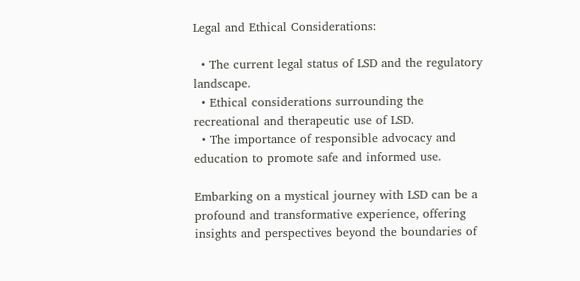Legal and Ethical Considerations:

  • The current legal status of LSD and the regulatory landscape.
  • Ethical considerations surrounding the recreational and therapeutic use of LSD.
  • The importance of responsible advocacy and education to promote safe and informed use.

Embarking on a mystical journey with LSD can be a profound and transformative experience, offering insights and perspectives beyond the boundaries of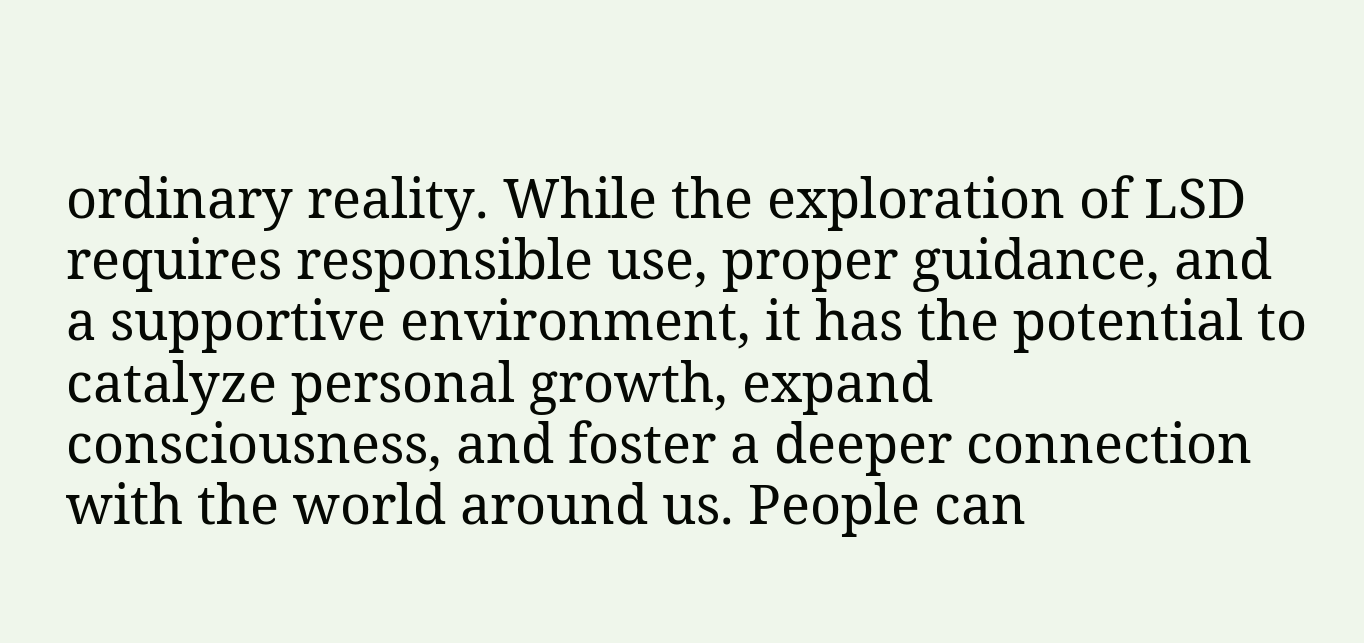ordinary reality. While the exploration of LSD requires responsible use, proper guidance, and a supportive environment, it has the potential to catalyze personal growth, expand consciousness, and foster a deeper connection with the world around us. People can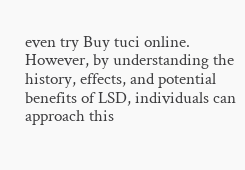even try Buy tuci online. However, by understanding the history, effects, and potential benefits of LSD, individuals can approach this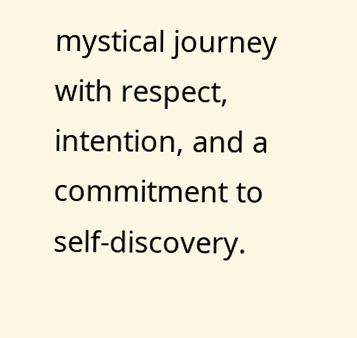mystical journey with respect, intention, and a commitment to self-discovery.